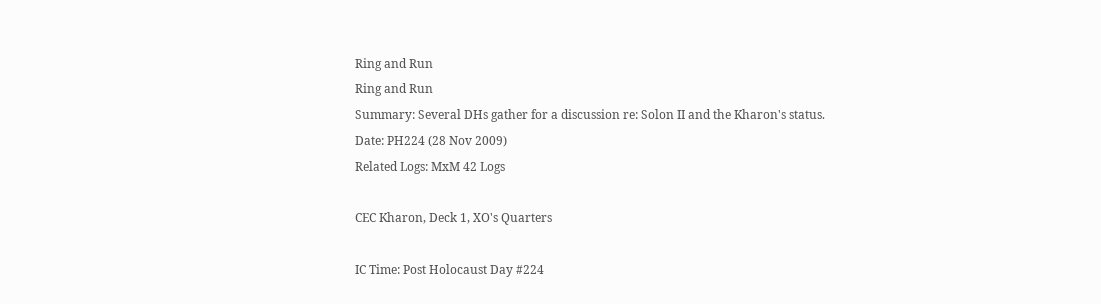Ring and Run
Ring and Run
Summary: Several DHs gather for a discussion re: Solon II and the Kharon's status.
Date: PH224 (28 Nov 2009)
Related Logs: MxM 42 Logs

CEC Kharon, Deck 1, XO's Quarters

IC Time: Post Holocaust Day #224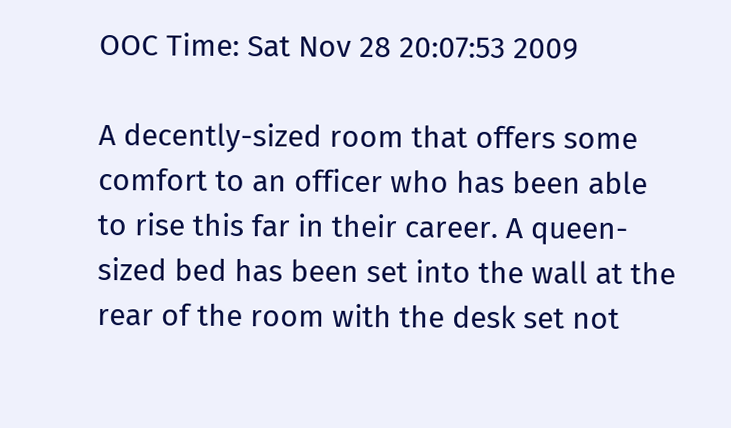OOC Time: Sat Nov 28 20:07:53 2009

A decently-sized room that offers some comfort to an officer who has been able to rise this far in their career. A queen-sized bed has been set into the wall at the rear of the room with the desk set not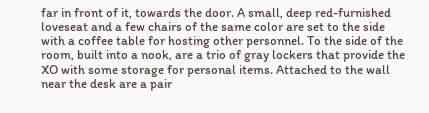far in front of it, towards the door. A small, deep red-furnished loveseat and a few chairs of the same color are set to the side with a coffee table for hosting other personnel. To the side of the room, built into a nook, are a trio of gray lockers that provide the XO with some storage for personal items. Attached to the wall near the desk are a pair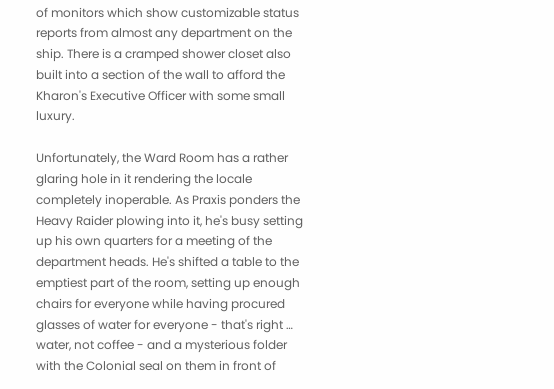of monitors which show customizable status reports from almost any department on the ship. There is a cramped shower closet also built into a section of the wall to afford the Kharon's Executive Officer with some small luxury.

Unfortunately, the Ward Room has a rather glaring hole in it rendering the locale completely inoperable. As Praxis ponders the Heavy Raider plowing into it, he's busy setting up his own quarters for a meeting of the department heads. He's shifted a table to the emptiest part of the room, setting up enough chairs for everyone while having procured glasses of water for everyone - that's right … water, not coffee - and a mysterious folder with the Colonial seal on them in front of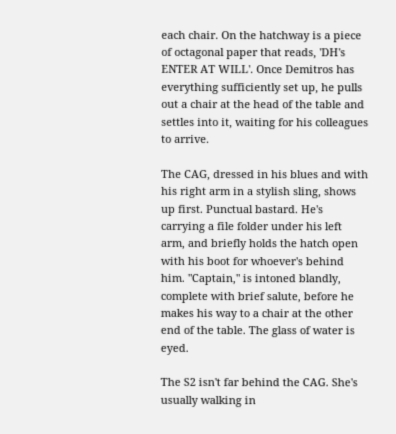each chair. On the hatchway is a piece of octagonal paper that reads, 'DH's ENTER AT WILL'. Once Demitros has everything sufficiently set up, he pulls out a chair at the head of the table and settles into it, waiting for his colleagues to arrive.

The CAG, dressed in his blues and with his right arm in a stylish sling, shows up first. Punctual bastard. He's carrying a file folder under his left arm, and briefly holds the hatch open with his boot for whoever's behind him. "Captain," is intoned blandly, complete with brief salute, before he makes his way to a chair at the other end of the table. The glass of water is eyed.

The S2 isn't far behind the CAG. She's usually walking in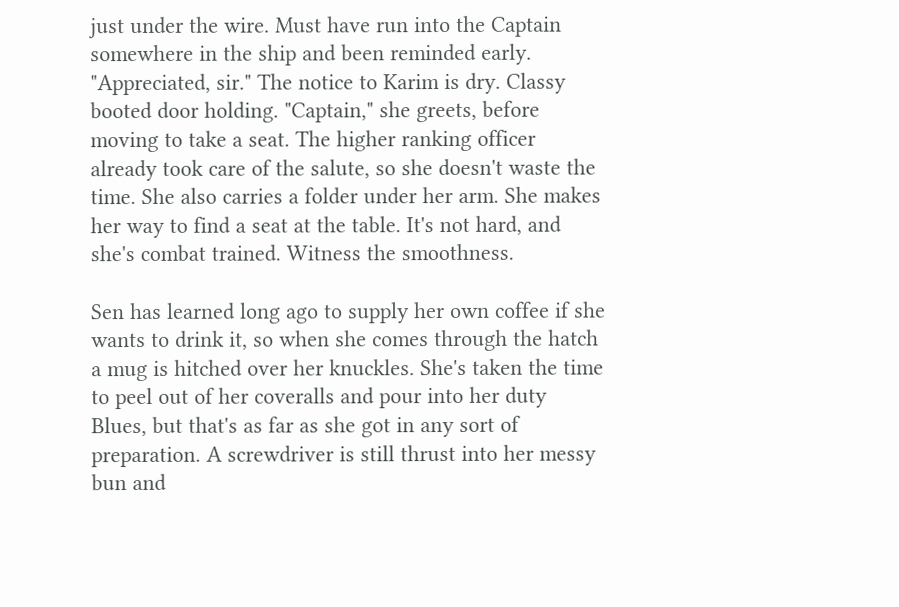just under the wire. Must have run into the Captain somewhere in the ship and been reminded early. "Appreciated, sir." The notice to Karim is dry. Classy booted door holding. "Captain," she greets, before moving to take a seat. The higher ranking officer already took care of the salute, so she doesn't waste the time. She also carries a folder under her arm. She makes her way to find a seat at the table. It's not hard, and she's combat trained. Witness the smoothness.

Sen has learned long ago to supply her own coffee if she wants to drink it, so when she comes through the hatch a mug is hitched over her knuckles. She's taken the time to peel out of her coveralls and pour into her duty Blues, but that's as far as she got in any sort of preparation. A screwdriver is still thrust into her messy bun and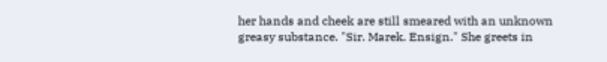her hands and cheek are still smeared with an unknown greasy substance. "Sir. Marek. Ensign." She greets in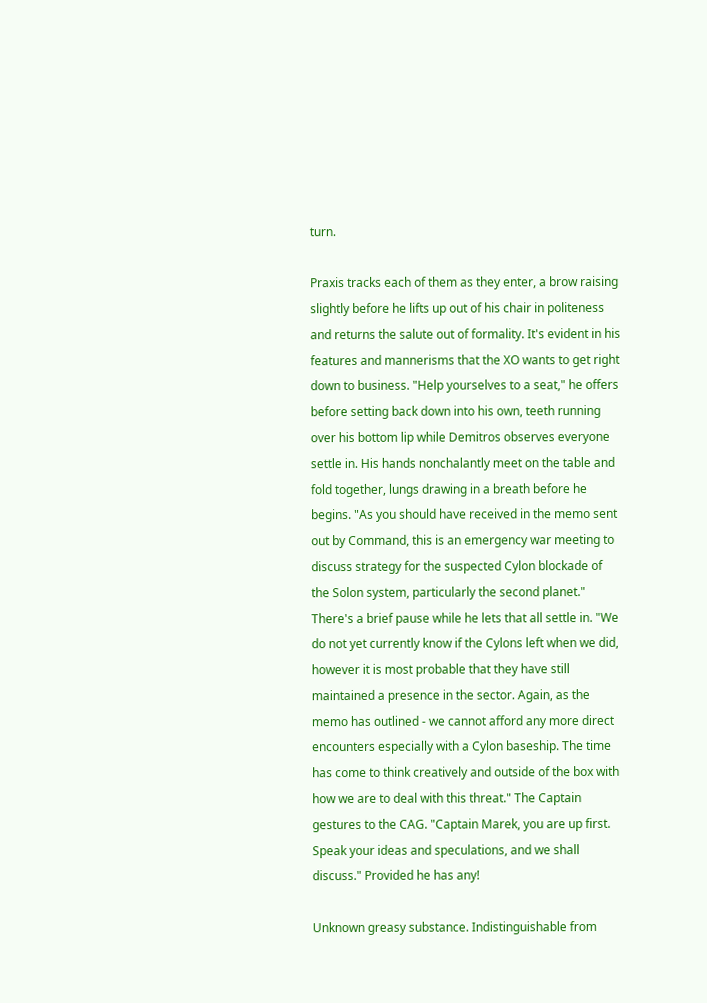turn.

Praxis tracks each of them as they enter, a brow raising slightly before he lifts up out of his chair in politeness and returns the salute out of formality. It's evident in his features and mannerisms that the XO wants to get right down to business. "Help yourselves to a seat," he offers before setting back down into his own, teeth running over his bottom lip while Demitros observes everyone settle in. His hands nonchalantly meet on the table and fold together, lungs drawing in a breath before he begins. "As you should have received in the memo sent out by Command, this is an emergency war meeting to discuss strategy for the suspected Cylon blockade of the Solon system, particularly the second planet." There's a brief pause while he lets that all settle in. "We do not yet currently know if the Cylons left when we did, however it is most probable that they have still maintained a presence in the sector. Again, as the memo has outlined - we cannot afford any more direct encounters especially with a Cylon baseship. The time has come to think creatively and outside of the box with how we are to deal with this threat." The Captain gestures to the CAG. "Captain Marek, you are up first. Speak your ideas and speculations, and we shall discuss." Provided he has any!

Unknown greasy substance. Indistinguishable from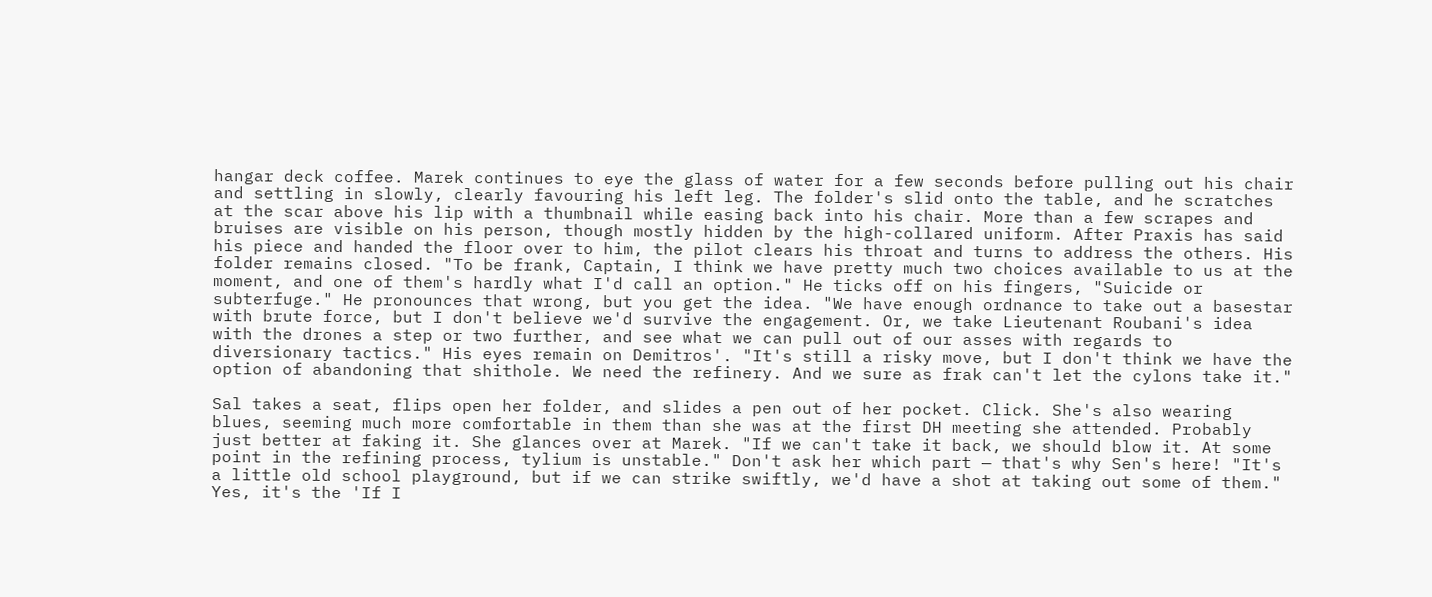hangar deck coffee. Marek continues to eye the glass of water for a few seconds before pulling out his chair and settling in slowly, clearly favouring his left leg. The folder's slid onto the table, and he scratches at the scar above his lip with a thumbnail while easing back into his chair. More than a few scrapes and bruises are visible on his person, though mostly hidden by the high-collared uniform. After Praxis has said his piece and handed the floor over to him, the pilot clears his throat and turns to address the others. His folder remains closed. "To be frank, Captain, I think we have pretty much two choices available to us at the moment, and one of them's hardly what I'd call an option." He ticks off on his fingers, "Suicide or subterfuge." He pronounces that wrong, but you get the idea. "We have enough ordnance to take out a basestar with brute force, but I don't believe we'd survive the engagement. Or, we take Lieutenant Roubani's idea with the drones a step or two further, and see what we can pull out of our asses with regards to diversionary tactics." His eyes remain on Demitros'. "It's still a risky move, but I don't think we have the option of abandoning that shithole. We need the refinery. And we sure as frak can't let the cylons take it."

Sal takes a seat, flips open her folder, and slides a pen out of her pocket. Click. She's also wearing blues, seeming much more comfortable in them than she was at the first DH meeting she attended. Probably just better at faking it. She glances over at Marek. "If we can't take it back, we should blow it. At some point in the refining process, tylium is unstable." Don't ask her which part — that's why Sen's here! "It's a little old school playground, but if we can strike swiftly, we'd have a shot at taking out some of them." Yes, it's the 'If I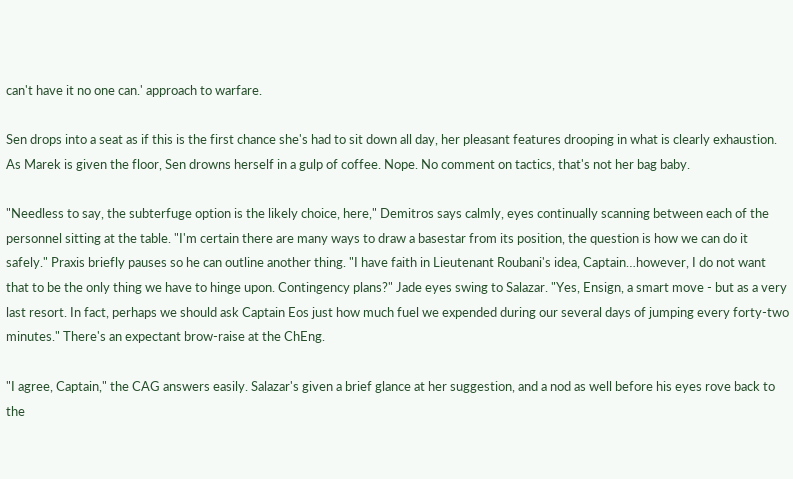can't have it no one can.' approach to warfare.

Sen drops into a seat as if this is the first chance she's had to sit down all day, her pleasant features drooping in what is clearly exhaustion. As Marek is given the floor, Sen drowns herself in a gulp of coffee. Nope. No comment on tactics, that's not her bag baby.

"Needless to say, the subterfuge option is the likely choice, here," Demitros says calmly, eyes continually scanning between each of the personnel sitting at the table. "I'm certain there are many ways to draw a basestar from its position, the question is how we can do it safely." Praxis briefly pauses so he can outline another thing. "I have faith in Lieutenant Roubani's idea, Captain…however, I do not want that to be the only thing we have to hinge upon. Contingency plans?" Jade eyes swing to Salazar. "Yes, Ensign, a smart move - but as a very last resort. In fact, perhaps we should ask Captain Eos just how much fuel we expended during our several days of jumping every forty-two minutes." There's an expectant brow-raise at the ChEng.

"I agree, Captain," the CAG answers easily. Salazar's given a brief glance at her suggestion, and a nod as well before his eyes rove back to the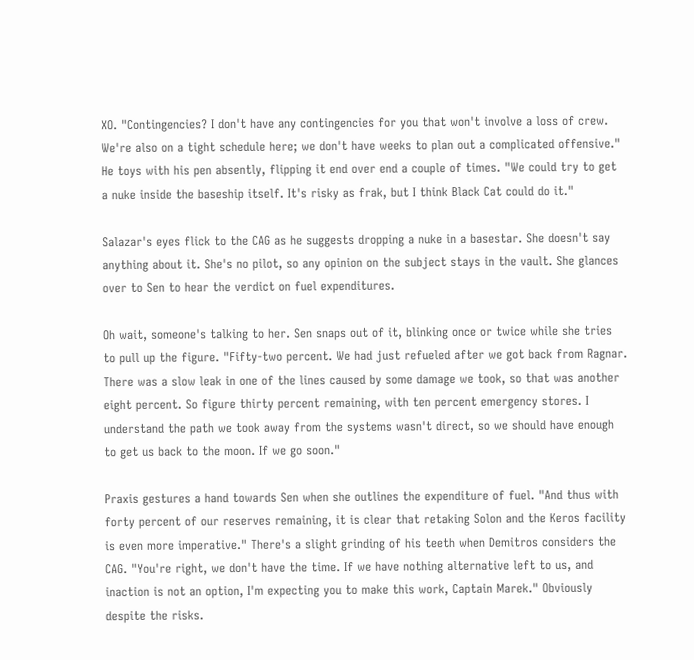XO. "Contingencies? I don't have any contingencies for you that won't involve a loss of crew. We're also on a tight schedule here; we don't have weeks to plan out a complicated offensive." He toys with his pen absently, flipping it end over end a couple of times. "We could try to get a nuke inside the baseship itself. It's risky as frak, but I think Black Cat could do it."

Salazar's eyes flick to the CAG as he suggests dropping a nuke in a basestar. She doesn't say anything about it. She's no pilot, so any opinion on the subject stays in the vault. She glances over to Sen to hear the verdict on fuel expenditures.

Oh wait, someone's talking to her. Sen snaps out of it, blinking once or twice while she tries to pull up the figure. "Fifty-two percent. We had just refueled after we got back from Ragnar. There was a slow leak in one of the lines caused by some damage we took, so that was another eight percent. So figure thirty percent remaining, with ten percent emergency stores. I understand the path we took away from the systems wasn't direct, so we should have enough to get us back to the moon. If we go soon."

Praxis gestures a hand towards Sen when she outlines the expenditure of fuel. "And thus with forty percent of our reserves remaining, it is clear that retaking Solon and the Keros facility is even more imperative." There's a slight grinding of his teeth when Demitros considers the CAG. "You're right, we don't have the time. If we have nothing alternative left to us, and inaction is not an option, I'm expecting you to make this work, Captain Marek." Obviously despite the risks.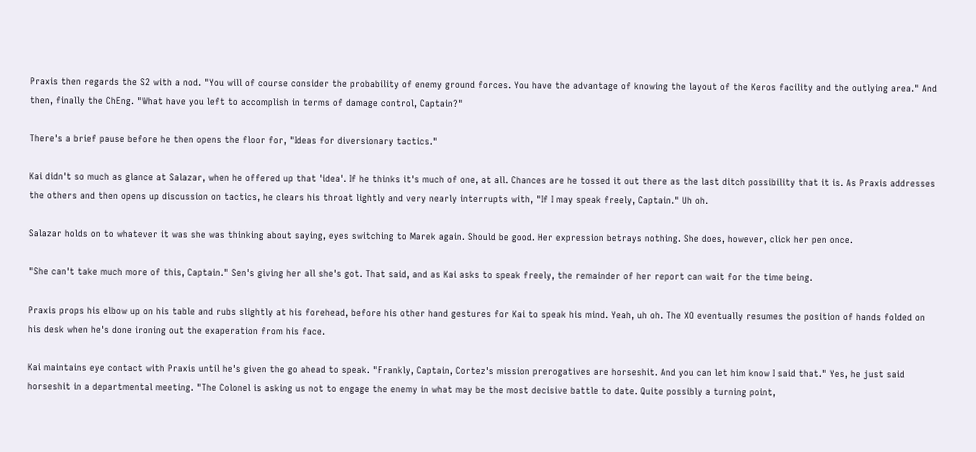Praxis then regards the S2 with a nod. "You will of course consider the probability of enemy ground forces. You have the advantage of knowing the layout of the Keros facility and the outlying area." And then, finally the ChEng. "What have you left to accomplish in terms of damage control, Captain?"

There's a brief pause before he then opens the floor for, "Ideas for diversionary tactics."

Kai didn't so much as glance at Salazar, when he offered up that 'idea'. If he thinks it's much of one, at all. Chances are he tossed it out there as the last ditch possibility that it is. As Praxis addresses the others and then opens up discussion on tactics, he clears his throat lightly and very nearly interrupts with, "If I may speak freely, Captain." Uh oh.

Salazar holds on to whatever it was she was thinking about saying, eyes switching to Marek again. Should be good. Her expression betrays nothing. She does, however, click her pen once.

"She can't take much more of this, Captain." Sen's giving her all she's got. That said, and as Kai asks to speak freely, the remainder of her report can wait for the time being.

Praxis props his elbow up on his table and rubs slightly at his forehead, before his other hand gestures for Kai to speak his mind. Yeah, uh oh. The XO eventually resumes the position of hands folded on his desk when he's done ironing out the exaperation from his face.

Kai maintains eye contact with Praxis until he's given the go ahead to speak. "Frankly, Captain, Cortez's mission prerogatives are horseshit. And you can let him know I said that." Yes, he just said horseshit in a departmental meeting. "The Colonel is asking us not to engage the enemy in what may be the most decisive battle to date. Quite possibly a turning point,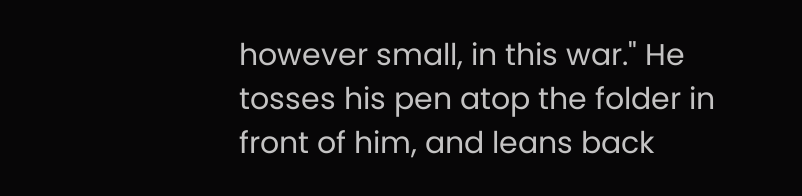however small, in this war." He tosses his pen atop the folder in front of him, and leans back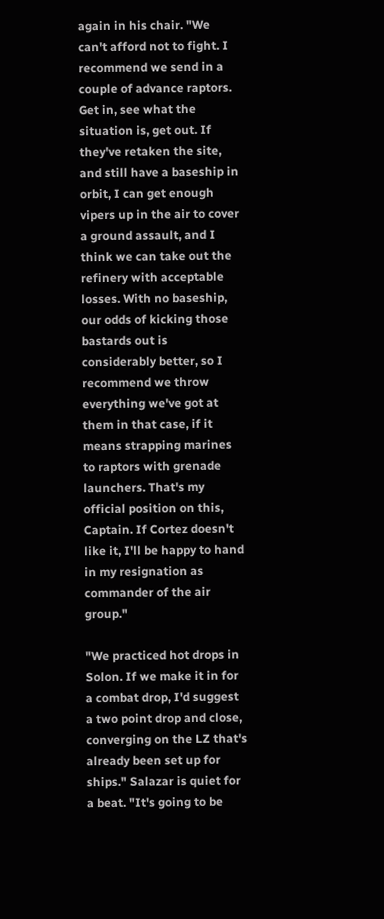again in his chair. "We can't afford not to fight. I recommend we send in a couple of advance raptors. Get in, see what the situation is, get out. If they've retaken the site, and still have a baseship in orbit, I can get enough vipers up in the air to cover a ground assault, and I think we can take out the refinery with acceptable losses. With no baseship, our odds of kicking those bastards out is considerably better, so I recommend we throw everything we've got at them in that case, if it means strapping marines to raptors with grenade launchers. That's my official position on this, Captain. If Cortez doesn't like it, I'll be happy to hand in my resignation as commander of the air group."

"We practiced hot drops in Solon. If we make it in for a combat drop, I'd suggest a two point drop and close, converging on the LZ that's already been set up for ships." Salazar is quiet for a beat. "It's going to be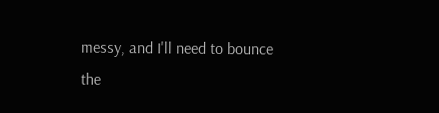messy, and I'll need to bounce the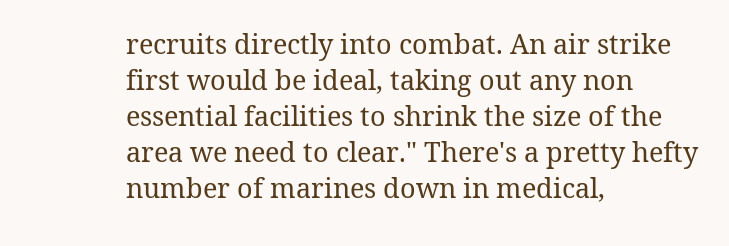recruits directly into combat. An air strike first would be ideal, taking out any non essential facilities to shrink the size of the area we need to clear." There's a pretty hefty number of marines down in medical,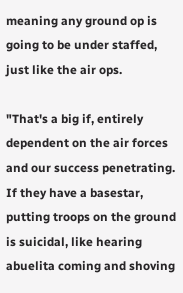meaning any ground op is going to be under staffed, just like the air ops.

"That's a big if, entirely dependent on the air forces and our success penetrating. If they have a basestar, putting troops on the ground is suicidal, like hearing abuelita coming and shoving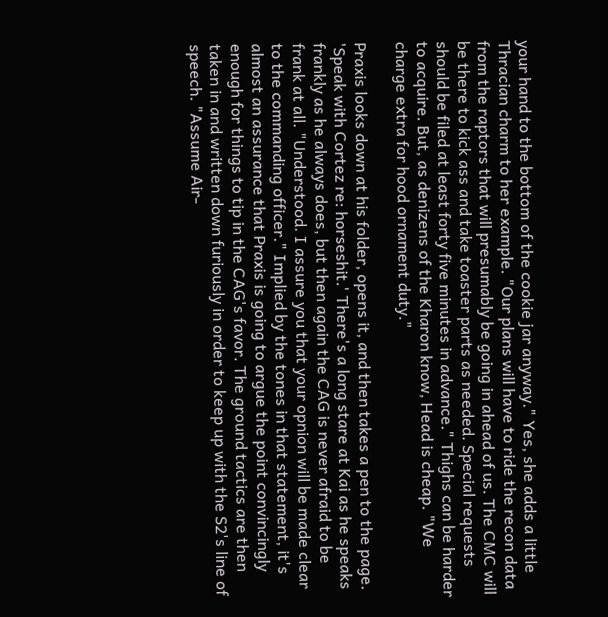your hand to the bottom of the cookie jar anyway." Yes, she adds a little Thracian charm to her example. "Our plans will have to ride the recon data from the raptors that will presumably be going in ahead of us. The CMC will be there to kick ass and take toaster parts as needed. Special requests should be filed at least forty five minutes in advance." Thighs can be harder to acquire. But, as denizens of the Kharon know, Head is cheap. "We charge extra for hood ornament duty."

Praxis looks down at his folder, opens it, and then takes a pen to the page. 'Speak with Cortez re: horseshit.' There's a long stare at Kai as he speaks frankly as he always does, but then again the CAG is never afraid to be frank at all. "Understood. I assure you that your opnion will be made clear to the commanding officer." Implied by the tones in that statement, it's almost an assurance that Praxis is going to argue the point convincingly enough for things to tip in the CAG's favor. The ground tactics are then taken in and written down furiously in order to keep up with the S2's line of speech. "Assume Air-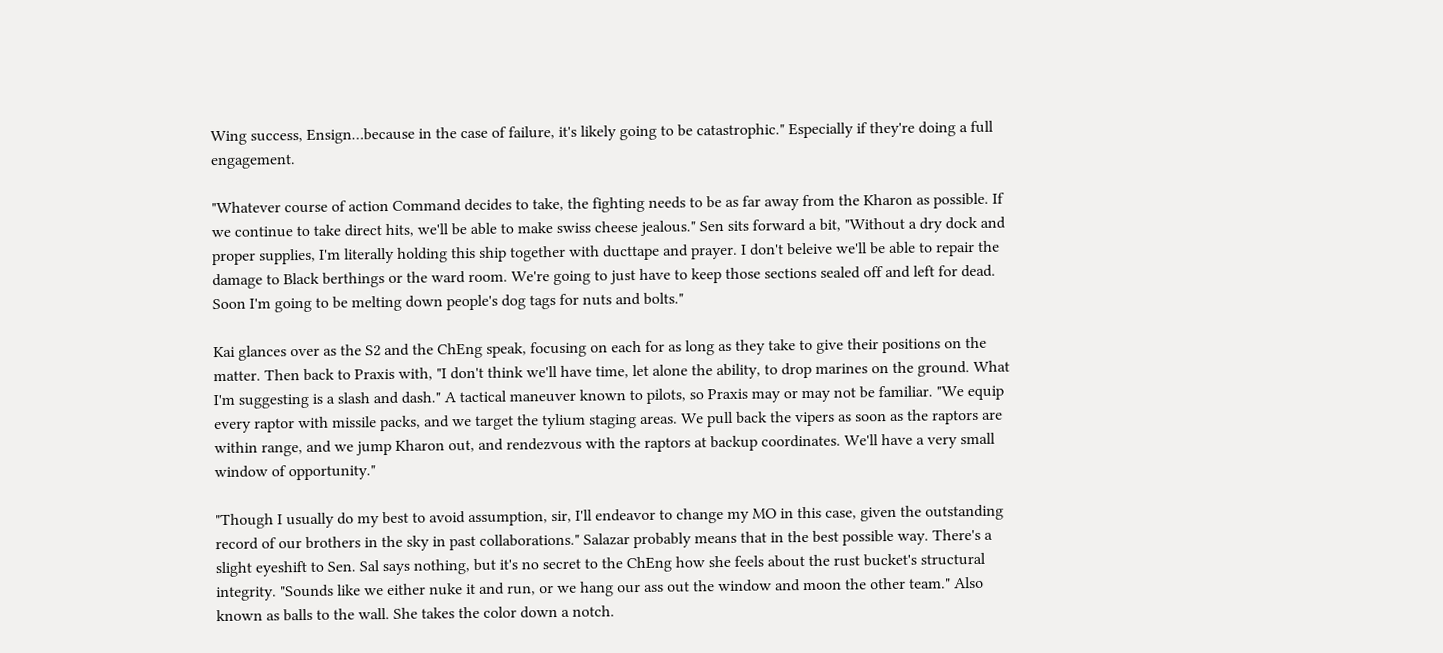Wing success, Ensign…because in the case of failure, it's likely going to be catastrophic." Especially if they're doing a full engagement.

"Whatever course of action Command decides to take, the fighting needs to be as far away from the Kharon as possible. If we continue to take direct hits, we'll be able to make swiss cheese jealous." Sen sits forward a bit, "Without a dry dock and proper supplies, I'm literally holding this ship together with ducttape and prayer. I don't beleive we'll be able to repair the damage to Black berthings or the ward room. We're going to just have to keep those sections sealed off and left for dead. Soon I'm going to be melting down people's dog tags for nuts and bolts."

Kai glances over as the S2 and the ChEng speak, focusing on each for as long as they take to give their positions on the matter. Then back to Praxis with, "I don't think we'll have time, let alone the ability, to drop marines on the ground. What I'm suggesting is a slash and dash." A tactical maneuver known to pilots, so Praxis may or may not be familiar. "We equip every raptor with missile packs, and we target the tylium staging areas. We pull back the vipers as soon as the raptors are within range, and we jump Kharon out, and rendezvous with the raptors at backup coordinates. We'll have a very small window of opportunity."

"Though I usually do my best to avoid assumption, sir, I'll endeavor to change my MO in this case, given the outstanding record of our brothers in the sky in past collaborations." Salazar probably means that in the best possible way. There's a slight eyeshift to Sen. Sal says nothing, but it's no secret to the ChEng how she feels about the rust bucket's structural integrity. "Sounds like we either nuke it and run, or we hang our ass out the window and moon the other team." Also known as balls to the wall. She takes the color down a notch.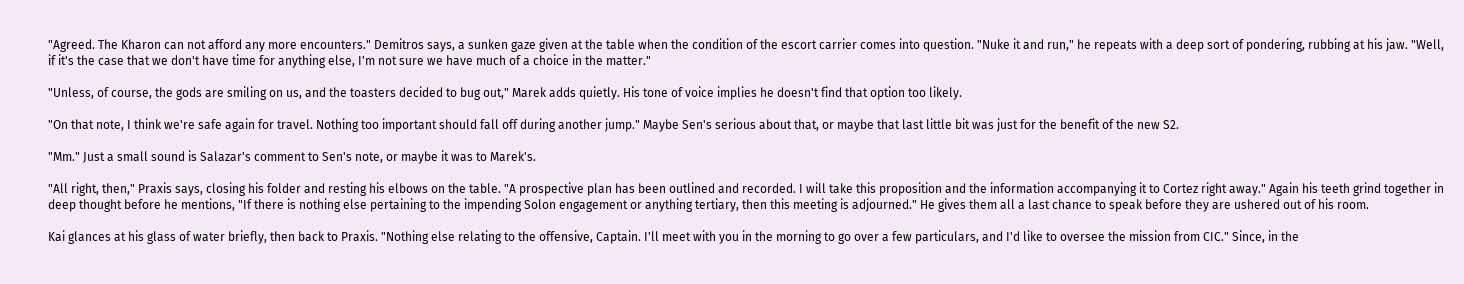"Agreed. The Kharon can not afford any more encounters." Demitros says, a sunken gaze given at the table when the condition of the escort carrier comes into question. "Nuke it and run," he repeats with a deep sort of pondering, rubbing at his jaw. "Well, if it's the case that we don't have time for anything else, I'm not sure we have much of a choice in the matter."

"Unless, of course, the gods are smiling on us, and the toasters decided to bug out," Marek adds quietly. His tone of voice implies he doesn't find that option too likely.

"On that note, I think we're safe again for travel. Nothing too important should fall off during another jump." Maybe Sen's serious about that, or maybe that last little bit was just for the benefit of the new S2.

"Mm." Just a small sound is Salazar's comment to Sen's note, or maybe it was to Marek's.

"All right, then," Praxis says, closing his folder and resting his elbows on the table. "A prospective plan has been outlined and recorded. I will take this proposition and the information accompanying it to Cortez right away." Again his teeth grind together in deep thought before he mentions, "If there is nothing else pertaining to the impending Solon engagement or anything tertiary, then this meeting is adjourned." He gives them all a last chance to speak before they are ushered out of his room.

Kai glances at his glass of water briefly, then back to Praxis. "Nothing else relating to the offensive, Captain. I'll meet with you in the morning to go over a few particulars, and I'd like to oversee the mission from CIC." Since, in the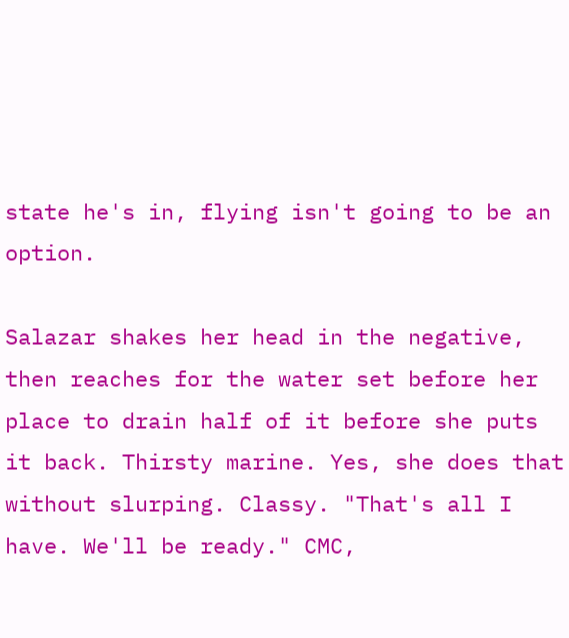state he's in, flying isn't going to be an option.

Salazar shakes her head in the negative, then reaches for the water set before her place to drain half of it before she puts it back. Thirsty marine. Yes, she does that without slurping. Classy. "That's all I have. We'll be ready." CMC,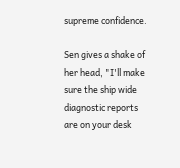supreme confidence.

Sen gives a shake of her head, "I'll make sure the ship wide diagnostic reports are on your desk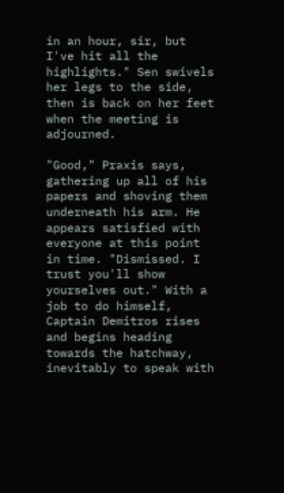in an hour, sir, but I've hit all the highlights." Sen swivels her legs to the side, then is back on her feet when the meeting is adjourned.

"Good," Praxis says, gathering up all of his papers and shoving them underneath his arm. He appears satisfied with everyone at this point in time. "Dismissed. I trust you'll show yourselves out." With a job to do himself, Captain Demitros rises and begins heading towards the hatchway, inevitably to speak with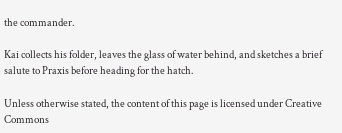the commander.

Kai collects his folder, leaves the glass of water behind, and sketches a brief salute to Praxis before heading for the hatch.

Unless otherwise stated, the content of this page is licensed under Creative Commons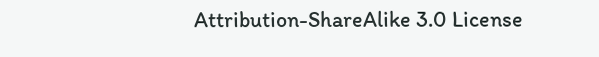Attribution-ShareAlike 3.0 License